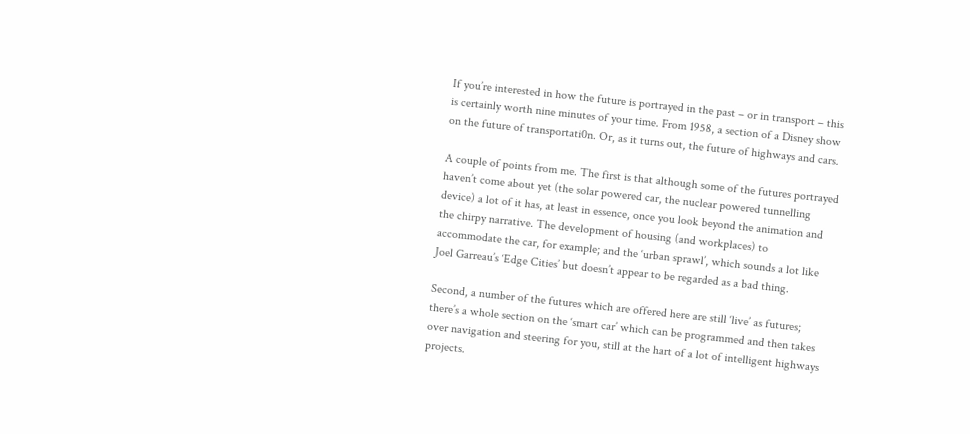If you’re interested in how the future is portrayed in the past – or in transport – this is certainly worth nine minutes of your time. From 1958, a section of a Disney show on the future of transportati0n. Or, as it turns out, the future of highways and cars.

A couple of points from me. The first is that although some of the futures portrayed haven’t come about yet (the solar powered car, the nuclear powered tunnelling device) a lot of it has, at least in essence, once you look beyond the animation and the chirpy narrative. The development of housing (and workplaces) to accommodate the car, for example; and the ‘urban sprawl’, which sounds a lot like Joel Garreau’s ‘Edge Cities’ but doesn’t appear to be regarded as a bad thing.

Second, a number of the futures which are offered here are still ‘live’ as futures; there’s a whole section on the ‘smart car’ which can be programmed and then takes over navigation and steering for you, still at the hart of a lot of intelligent highways projects.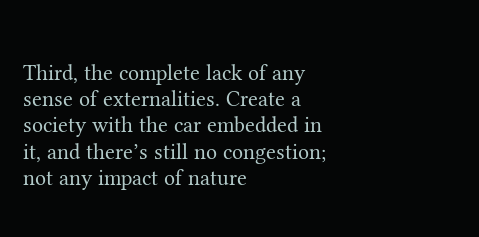Third, the complete lack of any sense of externalities. Create a society with the car embedded in it, and there’s still no congestion; not any impact of nature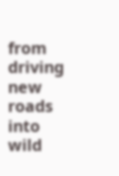from driving new roads into wild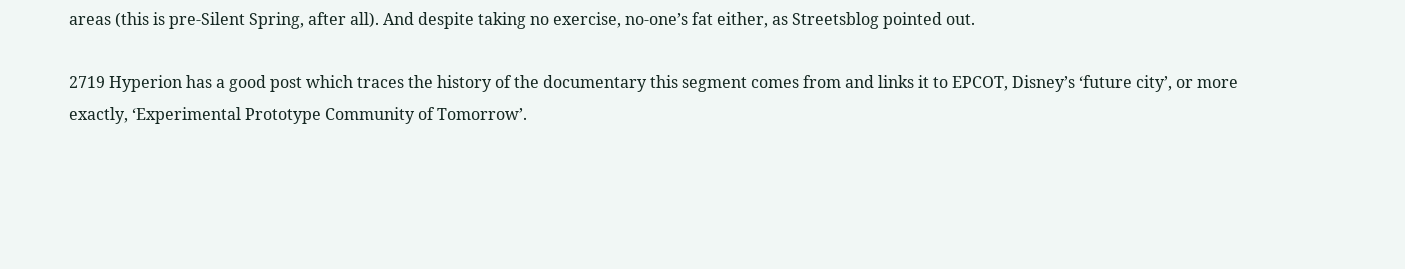areas (this is pre-Silent Spring, after all). And despite taking no exercise, no-one’s fat either, as Streetsblog pointed out.

2719 Hyperion has a good post which traces the history of the documentary this segment comes from and links it to EPCOT, Disney’s ‘future city’, or more exactly, ‘Experimental Prototype Community of Tomorrow’.